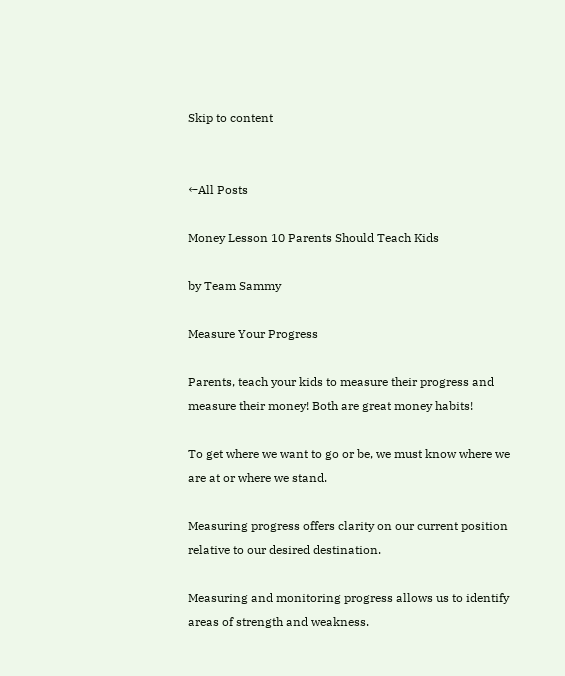Skip to content


←All Posts

Money Lesson 10 Parents Should Teach Kids

by Team Sammy

Measure Your Progress

Parents, teach your kids to measure their progress and measure their money! Both are great money habits!

To get where we want to go or be, we must know where we are at or where we stand.

Measuring progress offers clarity on our current position relative to our desired destination.

Measuring and monitoring progress allows us to identify areas of strength and weakness.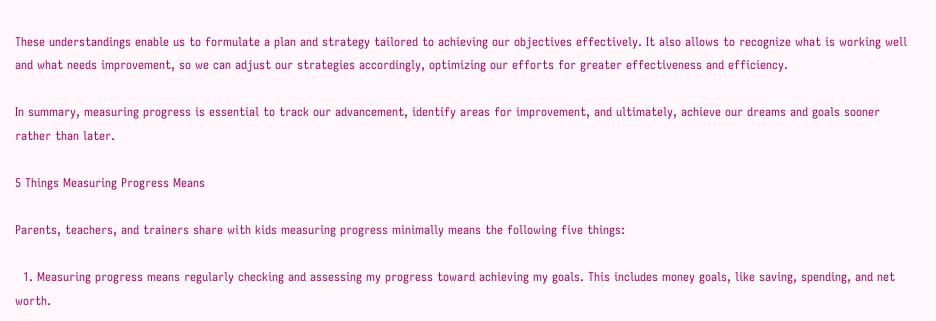These understandings enable us to formulate a plan and strategy tailored to achieving our objectives effectively. It also allows to recognize what is working well and what needs improvement, so we can adjust our strategies accordingly, optimizing our efforts for greater effectiveness and efficiency.

In summary, measuring progress is essential to track our advancement, identify areas for improvement, and ultimately, achieve our dreams and goals sooner rather than later.

5 Things Measuring Progress Means

Parents, teachers, and trainers share with kids measuring progress minimally means the following five things:

  1. Measuring progress means regularly checking and assessing my progress toward achieving my goals. This includes money goals, like saving, spending, and net worth.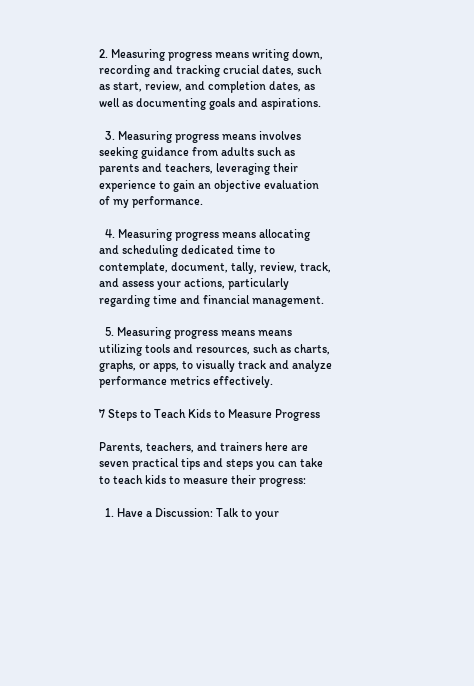2. Measuring progress means writing down, recording and tracking crucial dates, such as start, review, and completion dates, as well as documenting goals and aspirations.

  3. Measuring progress means involves seeking guidance from adults such as parents and teachers, leveraging their experience to gain an objective evaluation of my performance.

  4. Measuring progress means allocating and scheduling dedicated time to contemplate, document, tally, review, track, and assess your actions, particularly regarding time and financial management.

  5. Measuring progress means means utilizing tools and resources, such as charts, graphs, or apps, to visually track and analyze performance metrics effectively.

7 Steps to Teach Kids to Measure Progress

Parents, teachers, and trainers here are seven practical tips and steps you can take to teach kids to measure their progress:

  1. Have a Discussion: Talk to your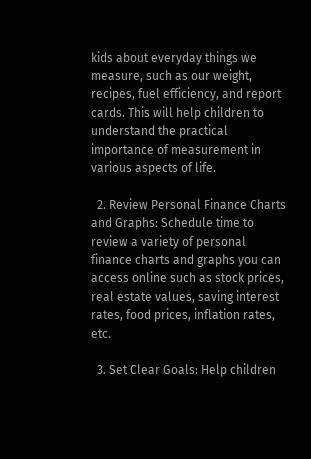kids about everyday things we measure, such as our weight, recipes, fuel efficiency, and report cards. This will help children to understand the practical importance of measurement in various aspects of life.

  2. Review Personal Finance Charts and Graphs: Schedule time to review a variety of personal finance charts and graphs you can access online such as stock prices, real estate values, saving interest rates, food prices, inflation rates, etc.

  3. Set Clear Goals: Help children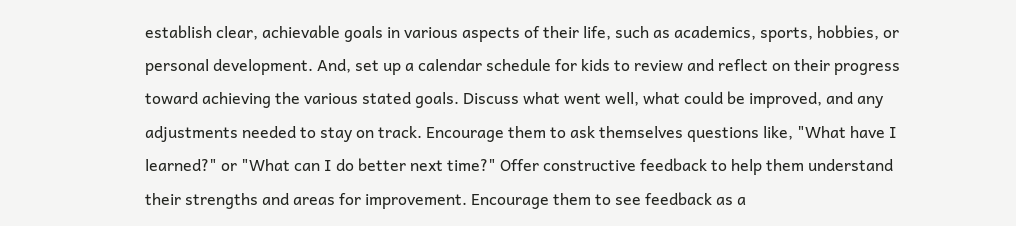establish clear, achievable goals in various aspects of their life, such as academics, sports, hobbies, or personal development. And, set up a calendar schedule for kids to review and reflect on their progress toward achieving the various stated goals. Discuss what went well, what could be improved, and any adjustments needed to stay on track. Encourage them to ask themselves questions like, "What have I learned?" or "What can I do better next time?" Offer constructive feedback to help them understand their strengths and areas for improvement. Encourage them to see feedback as a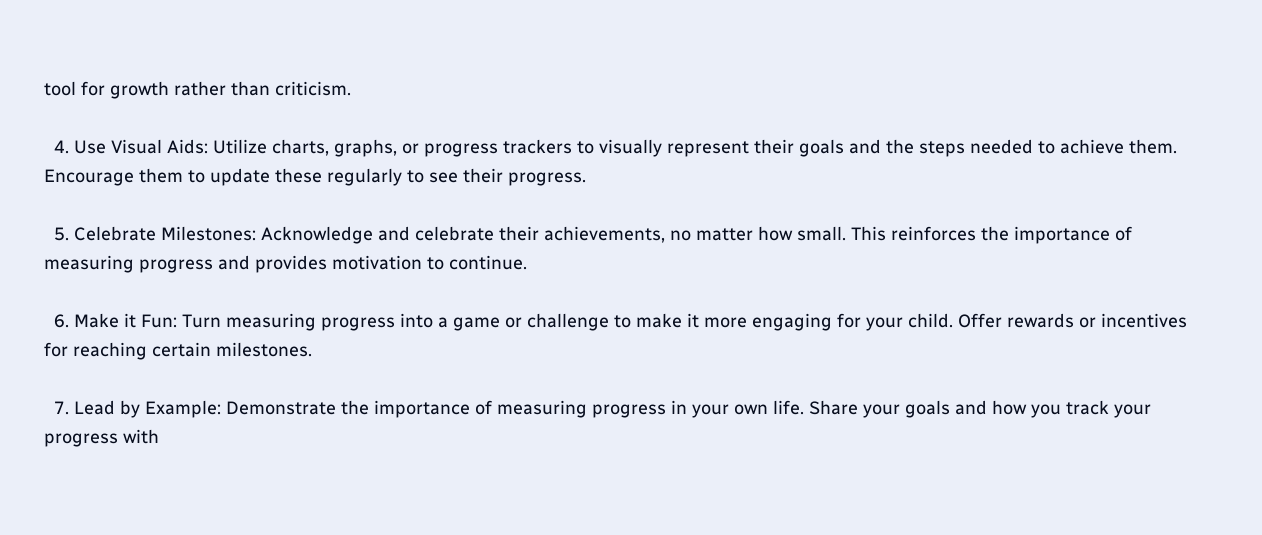tool for growth rather than criticism.

  4. Use Visual Aids: Utilize charts, graphs, or progress trackers to visually represent their goals and the steps needed to achieve them. Encourage them to update these regularly to see their progress.

  5. Celebrate Milestones: Acknowledge and celebrate their achievements, no matter how small. This reinforces the importance of measuring progress and provides motivation to continue.

  6. Make it Fun: Turn measuring progress into a game or challenge to make it more engaging for your child. Offer rewards or incentives for reaching certain milestones.

  7. Lead by Example: Demonstrate the importance of measuring progress in your own life. Share your goals and how you track your progress with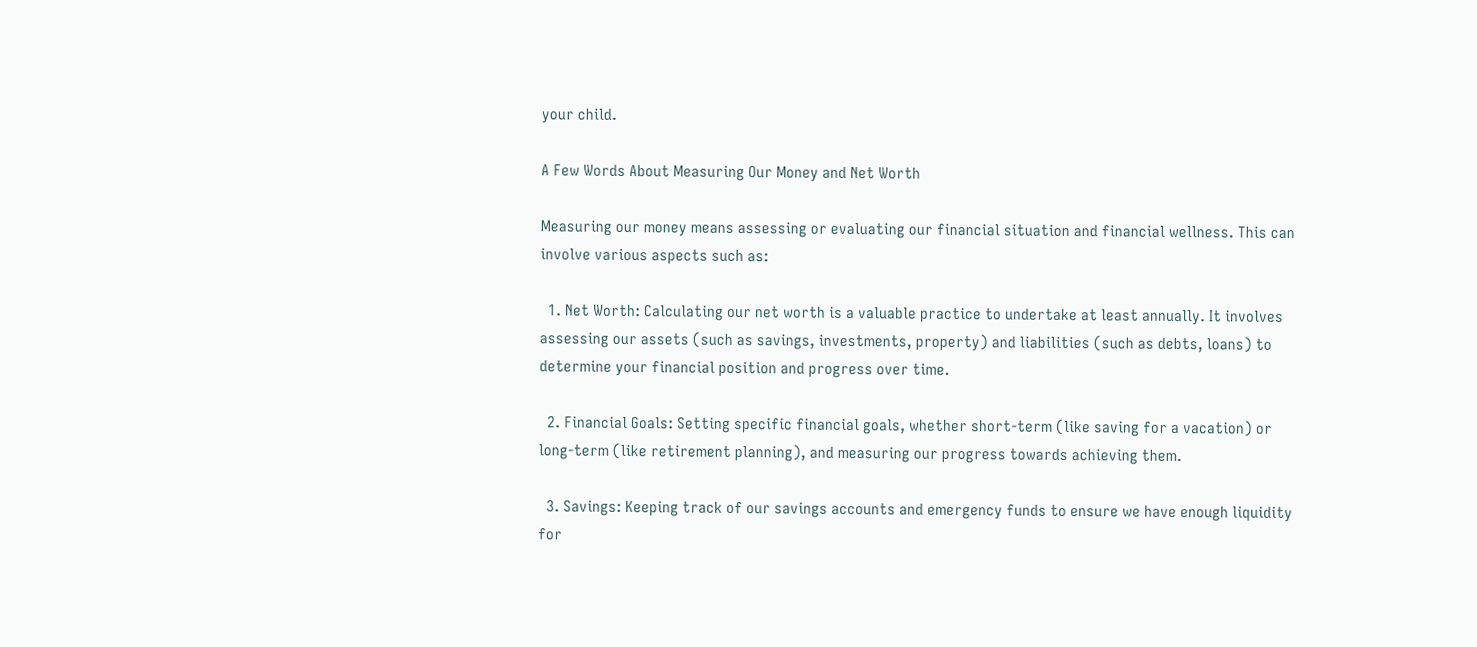your child.

A Few Words About Measuring Our Money and Net Worth

Measuring our money means assessing or evaluating our financial situation and financial wellness. This can involve various aspects such as:

  1. Net Worth: Calculating our net worth is a valuable practice to undertake at least annually. It involves assessing our assets (such as savings, investments, property) and liabilities (such as debts, loans) to determine your financial position and progress over time.

  2. Financial Goals: Setting specific financial goals, whether short-term (like saving for a vacation) or long-term (like retirement planning), and measuring our progress towards achieving them.

  3. Savings: Keeping track of our savings accounts and emergency funds to ensure we have enough liquidity for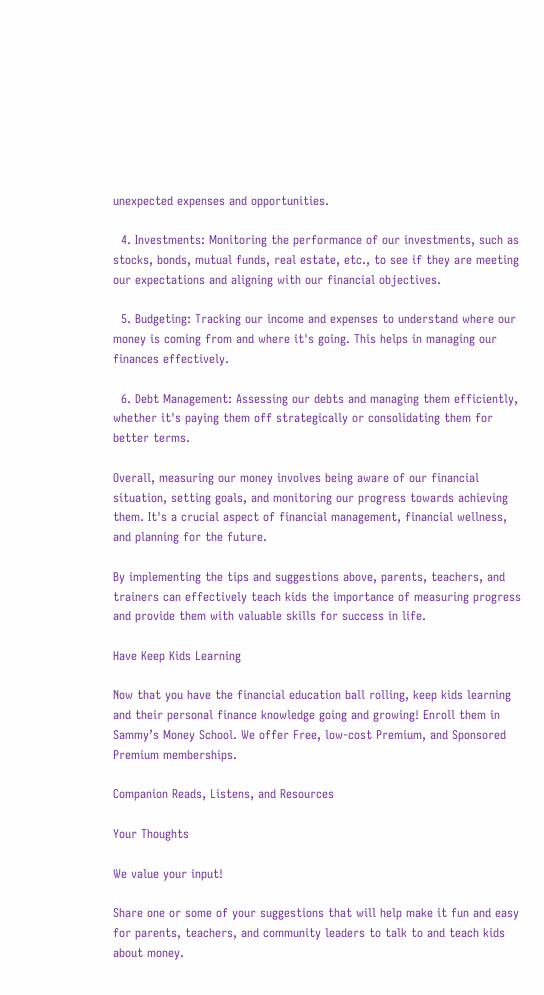unexpected expenses and opportunities.

  4. Investments: Monitoring the performance of our investments, such as stocks, bonds, mutual funds, real estate, etc., to see if they are meeting our expectations and aligning with our financial objectives.

  5. Budgeting: Tracking our income and expenses to understand where our money is coming from and where it's going. This helps in managing our finances effectively.

  6. Debt Management: Assessing our debts and managing them efficiently, whether it's paying them off strategically or consolidating them for better terms.

Overall, measuring our money involves being aware of our financial situation, setting goals, and monitoring our progress towards achieving them. It's a crucial aspect of financial management, financial wellness, and planning for the future.

By implementing the tips and suggestions above, parents, teachers, and trainers can effectively teach kids the importance of measuring progress and provide them with valuable skills for success in life.

Have Keep Kids Learning

Now that you have the financial education ball rolling, keep kids learning and their personal finance knowledge going and growing! Enroll them in Sammy’s Money School. We offer Free, low-cost Premium, and Sponsored Premium memberships.

Companion Reads, Listens, and Resources

Your Thoughts

We value your input!

Share one or some of your suggestions that will help make it fun and easy for parents, teachers, and community leaders to talk to and teach kids about money.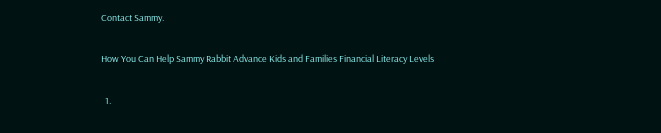Contact Sammy.

How You Can Help Sammy Rabbit Advance Kids and Families Financial Literacy Levels

  1.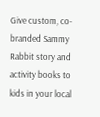Give custom, co-branded Sammy Rabbit story and activity books to kids in your local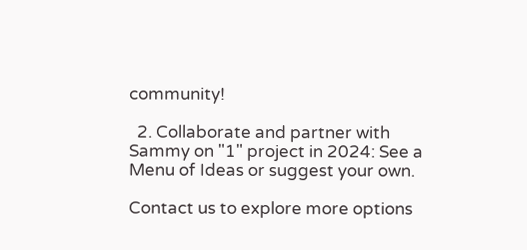community!

  2. Collaborate and partner with Sammy on "1" project in 2024: See a Menu of Ideas or suggest your own.

Contact us to explore more options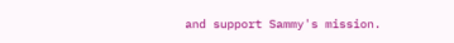and support Sammy's mission.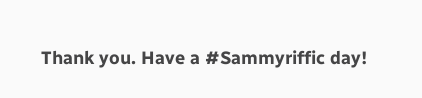Thank you. Have a #Sammyriffic day!